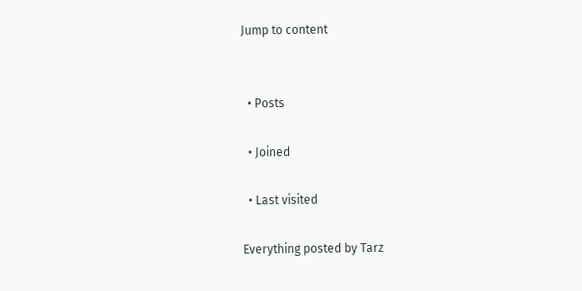Jump to content


  • Posts

  • Joined

  • Last visited

Everything posted by Tarz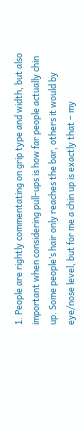1. People are rightly commentating on grip type and width, but also important when considering pull-ups is how far people actually chin up. Some people’s hair only reaches the bar, others it would by eye/nose level, but for me a chin up is exactly that – my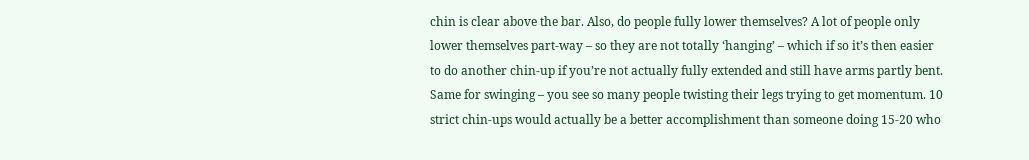chin is clear above the bar. Also, do people fully lower themselves? A lot of people only lower themselves part-way – so they are not totally ‘hanging’ – which if so it’s then easier to do another chin-up if you’re not actually fully extended and still have arms partly bent. Same for swinging – you see so many people twisting their legs trying to get momentum. 10 strict chin-ups would actually be a better accomplishment than someone doing 15-20 who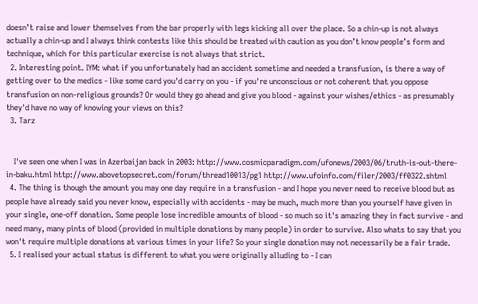doesn’t raise and lower themselves from the bar properly with legs kicking all over the place. So a chin-up is not always actually a chin-up and I always think contests like this should be treated with caution as you don’t know people’s form and technique, which for this particular exercise is not always that strict.
  2. Interesting point. IYM: what if you unfortunately had an accident sometime and needed a transfusion, is there a way of getting over to the medics - like some card you'd carry on you - if you're unconscious or not coherent that you oppose transfusion on non-religious grounds? Or would they go ahead and give you blood - against your wishes/ethics - as presumably they'd have no way of knowing your views on this?
  3. Tarz


    I've seen one when I was in Azerbaijan back in 2003: http://www.cosmicparadigm.com/ufonews/2003/06/truth-is-out-there-in-baku.html http://www.abovetopsecret.com/forum/thread10013/pg1 http://www.ufoinfo.com/filer/2003/ff0322.shtml
  4. The thing is though the amount you may one day require in a transfusion - and I hope you never need to receive blood but as people have already said you never know, especially with accidents - may be much, much more than you yourself have given in your single, one-off donation. Some people lose incredible amounts of blood - so much so it's amazing they in fact survive - and need many, many pints of blood (provided in multiple donations by many people) in order to survive. Also whats to say that you won't require multiple donations at various times in your life? So your single donation may not necessarily be a fair trade.
  5. I realised your actual status is different to what you were originally alluding to - I can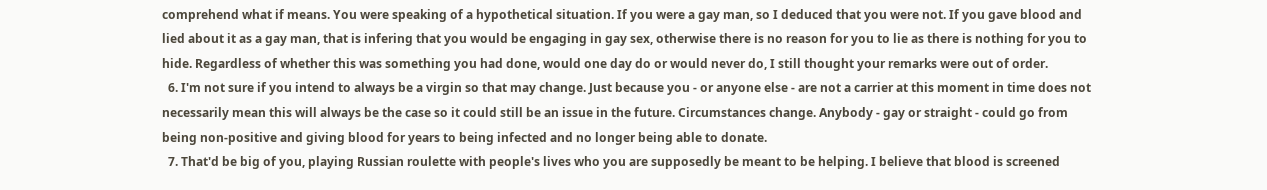comprehend what if means. You were speaking of a hypothetical situation. If you were a gay man, so I deduced that you were not. If you gave blood and lied about it as a gay man, that is infering that you would be engaging in gay sex, otherwise there is no reason for you to lie as there is nothing for you to hide. Regardless of whether this was something you had done, would one day do or would never do, I still thought your remarks were out of order.
  6. I'm not sure if you intend to always be a virgin so that may change. Just because you - or anyone else - are not a carrier at this moment in time does not necessarily mean this will always be the case so it could still be an issue in the future. Circumstances change. Anybody - gay or straight - could go from being non-positive and giving blood for years to being infected and no longer being able to donate.
  7. That'd be big of you, playing Russian roulette with people's lives who you are supposedly be meant to be helping. I believe that blood is screened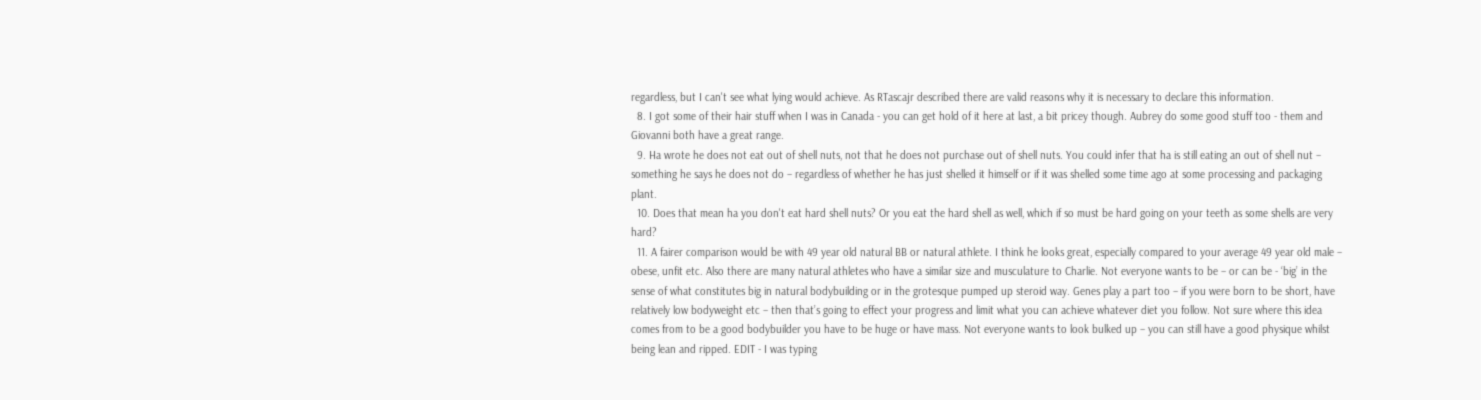regardless, but I can't see what lying would achieve. As RTascajr described there are valid reasons why it is necessary to declare this information.
  8. I got some of their hair stuff when I was in Canada - you can get hold of it here at last, a bit pricey though. Aubrey do some good stuff too - them and Giovanni both have a great range.
  9. Ha wrote he does not eat out of shell nuts, not that he does not purchase out of shell nuts. You could infer that ha is still eating an out of shell nut – something he says he does not do – regardless of whether he has just shelled it himself or if it was shelled some time ago at some processing and packaging plant.
  10. Does that mean ha you don't eat hard shell nuts? Or you eat the hard shell as well, which if so must be hard going on your teeth as some shells are very hard?
  11. A fairer comparison would be with 49 year old natural BB or natural athlete. I think he looks great, especially compared to your average 49 year old male – obese, unfit etc. Also there are many natural athletes who have a similar size and musculature to Charlie. Not everyone wants to be – or can be - ‘big’ in the sense of what constitutes big in natural bodybuilding or in the grotesque pumped up steroid way. Genes play a part too – if you were born to be short, have relatively low bodyweight etc – then that’s going to effect your progress and limit what you can achieve whatever diet you follow. Not sure where this idea comes from to be a good bodybuilder you have to be huge or have mass. Not everyone wants to look bulked up – you can still have a good physique whilst being lean and ripped. EDIT - I was typing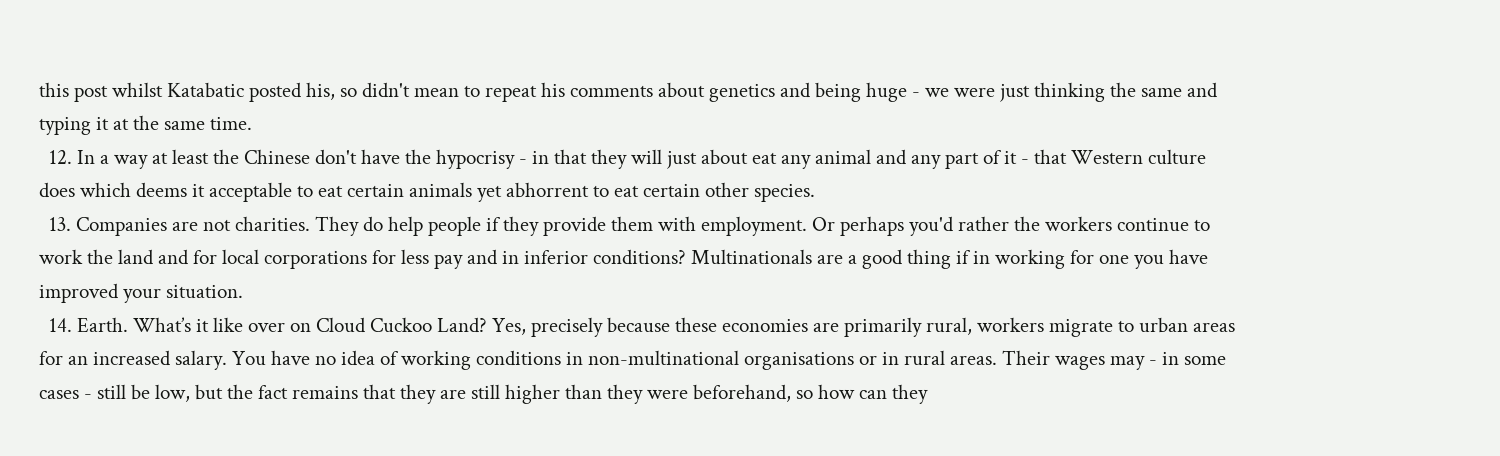this post whilst Katabatic posted his, so didn't mean to repeat his comments about genetics and being huge - we were just thinking the same and typing it at the same time.
  12. In a way at least the Chinese don't have the hypocrisy - in that they will just about eat any animal and any part of it - that Western culture does which deems it acceptable to eat certain animals yet abhorrent to eat certain other species.
  13. Companies are not charities. They do help people if they provide them with employment. Or perhaps you'd rather the workers continue to work the land and for local corporations for less pay and in inferior conditions? Multinationals are a good thing if in working for one you have improved your situation.
  14. Earth. What’s it like over on Cloud Cuckoo Land? Yes, precisely because these economies are primarily rural, workers migrate to urban areas for an increased salary. You have no idea of working conditions in non-multinational organisations or in rural areas. Their wages may - in some cases - still be low, but the fact remains that they are still higher than they were beforehand, so how can they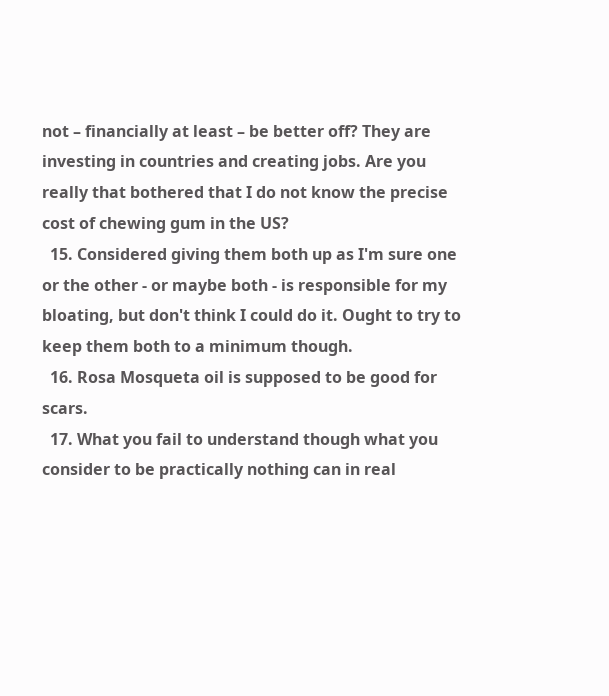not – financially at least – be better off? They are investing in countries and creating jobs. Are you really that bothered that I do not know the precise cost of chewing gum in the US?
  15. Considered giving them both up as I'm sure one or the other - or maybe both - is responsible for my bloating, but don't think I could do it. Ought to try to keep them both to a minimum though.
  16. Rosa Mosqueta oil is supposed to be good for scars.
  17. What you fail to understand though what you consider to be practically nothing can in real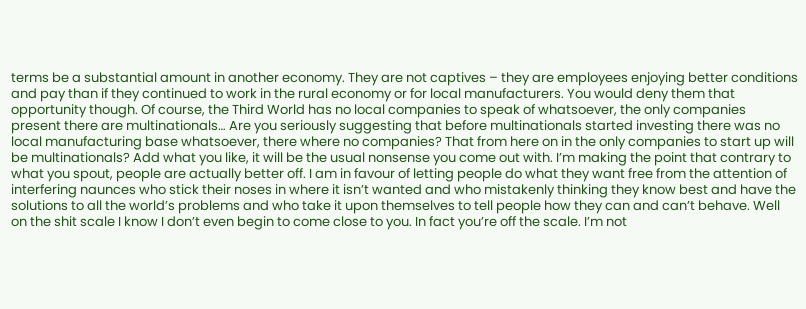terms be a substantial amount in another economy. They are not captives – they are employees enjoying better conditions and pay than if they continued to work in the rural economy or for local manufacturers. You would deny them that opportunity though. Of course, the Third World has no local companies to speak of whatsoever, the only companies present there are multinationals… Are you seriously suggesting that before multinationals started investing there was no local manufacturing base whatsoever, there where no companies? That from here on in the only companies to start up will be multinationals? Add what you like, it will be the usual nonsense you come out with. I’m making the point that contrary to what you spout, people are actually better off. I am in favour of letting people do what they want free from the attention of interfering naunces who stick their noses in where it isn’t wanted and who mistakenly thinking they know best and have the solutions to all the world’s problems and who take it upon themselves to tell people how they can and can’t behave. Well on the shit scale I know I don’t even begin to come close to you. In fact you’re off the scale. I’m not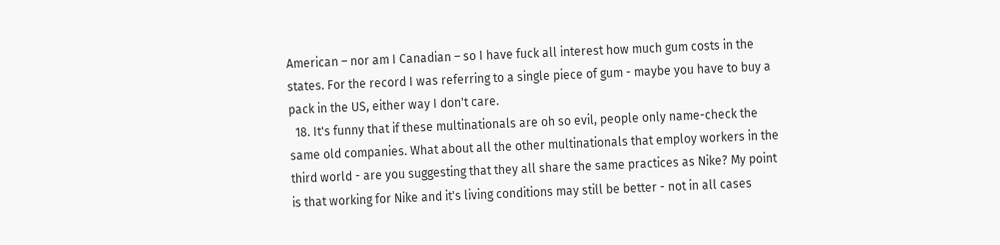American – nor am I Canadian – so I have fuck all interest how much gum costs in the states. For the record I was referring to a single piece of gum - maybe you have to buy a pack in the US, either way I don't care.
  18. It's funny that if these multinationals are oh so evil, people only name-check the same old companies. What about all the other multinationals that employ workers in the third world - are you suggesting that they all share the same practices as Nike? My point is that working for Nike and it's living conditions may still be better - not in all cases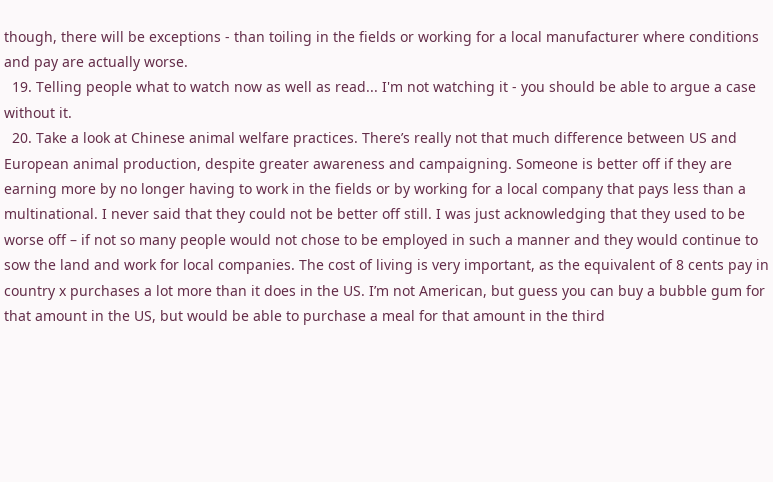though, there will be exceptions - than toiling in the fields or working for a local manufacturer where conditions and pay are actually worse.
  19. Telling people what to watch now as well as read... I'm not watching it - you should be able to argue a case without it.
  20. Take a look at Chinese animal welfare practices. There’s really not that much difference between US and European animal production, despite greater awareness and campaigning. Someone is better off if they are earning more by no longer having to work in the fields or by working for a local company that pays less than a multinational. I never said that they could not be better off still. I was just acknowledging that they used to be worse off – if not so many people would not chose to be employed in such a manner and they would continue to sow the land and work for local companies. The cost of living is very important, as the equivalent of 8 cents pay in country x purchases a lot more than it does in the US. I’m not American, but guess you can buy a bubble gum for that amount in the US, but would be able to purchase a meal for that amount in the third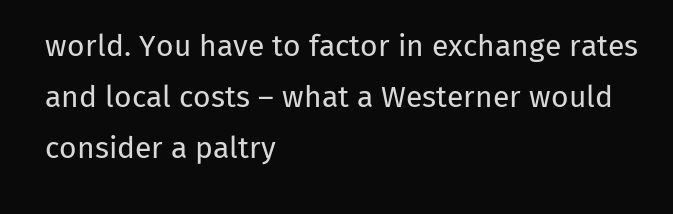world. You have to factor in exchange rates and local costs – what a Westerner would consider a paltry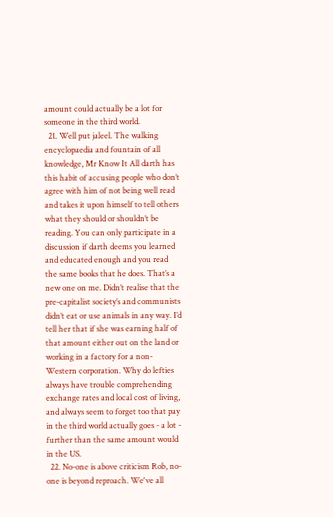amount could actually be a lot for someone in the third world.
  21. Well put jaleel. The walking encyclopaedia and fountain of all knowledge, Mr Know It All darth has this habit of accusing people who don’t agree with him of not being well read and takes it upon himself to tell others what they should or shouldn’t be reading. You can only participate in a discussion if darth deems you learned and educated enough and you read the same books that he does. That’s a new one on me. Didn’t realise that the pre-capitalist society’s and communists didn’t eat or use animals in any way. I’d tell her that if she was earning half of that amount either out on the land or working in a factory for a non-Western corporation. Why do lefties always have trouble comprehending exchange rates and local cost of living, and always seem to forget too that pay in the third world actually goes - a lot - further than the same amount would in the US.
  22. No-one is above criticism Rob, no-one is beyond reproach. We've all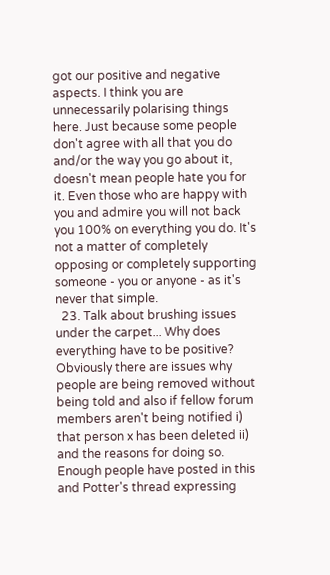got our positive and negative aspects. I think you are unnecessarily polarising things here. Just because some people don't agree with all that you do and/or the way you go about it, doesn't mean people hate you for it. Even those who are happy with you and admire you will not back you 100% on everything you do. It's not a matter of completely opposing or completely supporting someone - you or anyone - as it's never that simple.
  23. Talk about brushing issues under the carpet... Why does everything have to be positive? Obviously there are issues why people are being removed without being told and also if fellow forum members aren't being notified i) that person x has been deleted ii) and the reasons for doing so. Enough people have posted in this and Potter's thread expressing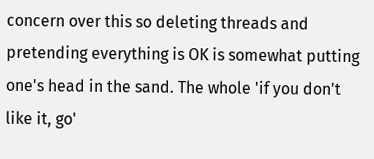concern over this so deleting threads and pretending everything is OK is somewhat putting one's head in the sand. The whole 'if you don't like it, go'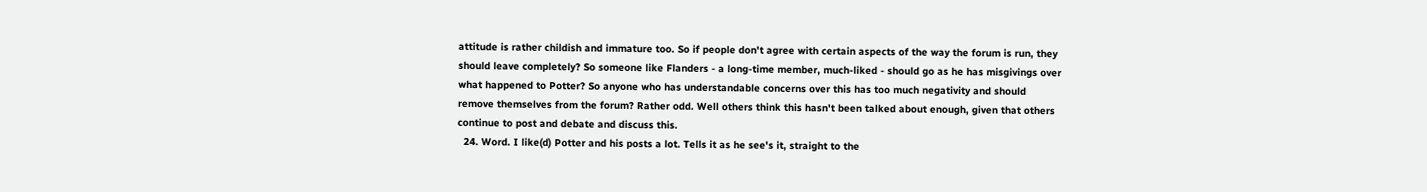attitude is rather childish and immature too. So if people don't agree with certain aspects of the way the forum is run, they should leave completely? So someone like Flanders - a long-time member, much-liked - should go as he has misgivings over what happened to Potter? So anyone who has understandable concerns over this has too much negativity and should remove themselves from the forum? Rather odd. Well others think this hasn't been talked about enough, given that others continue to post and debate and discuss this.
  24. Word. I like(d) Potter and his posts a lot. Tells it as he see's it, straight to the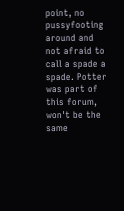point, no pussyfooting around and not afraid to call a spade a spade. Potter was part of this forum, won't be the same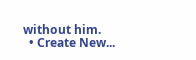without him.
  • Create New...